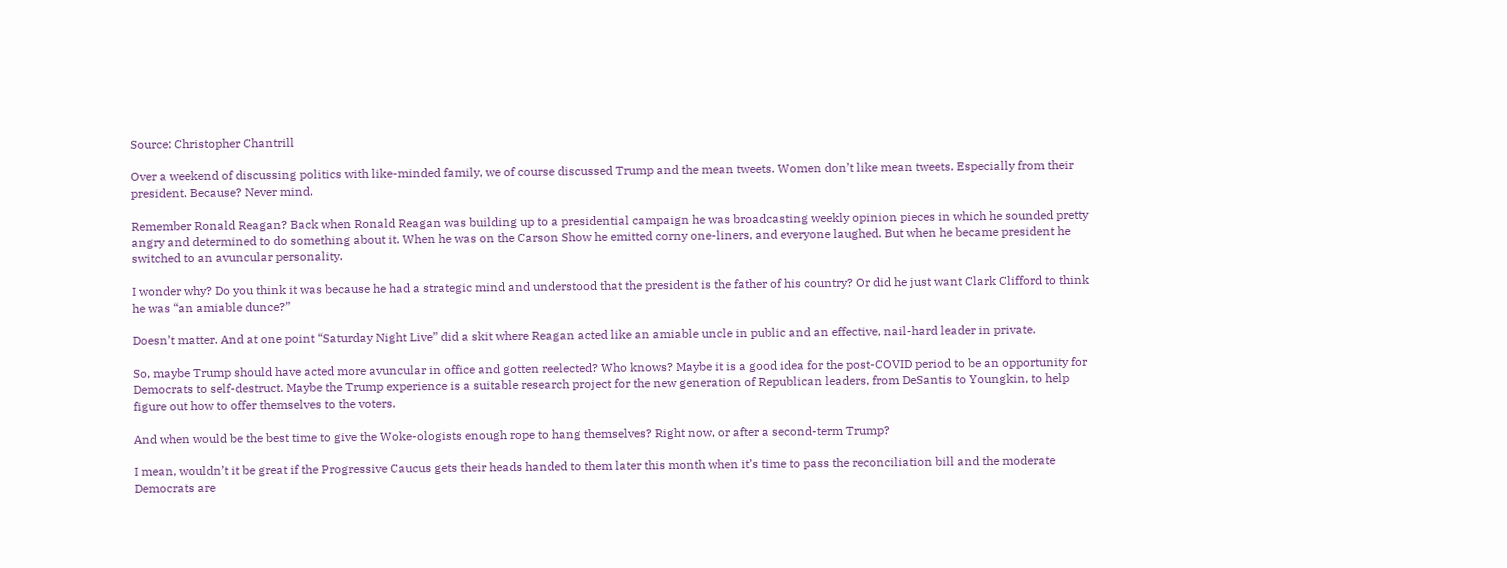Source: Christopher Chantrill

Over a weekend of discussing politics with like-minded family, we of course discussed Trump and the mean tweets. Women don’t like mean tweets. Especially from their president. Because? Never mind.

Remember Ronald Reagan? Back when Ronald Reagan was building up to a presidential campaign he was broadcasting weekly opinion pieces in which he sounded pretty angry and determined to do something about it. When he was on the Carson Show he emitted corny one-liners, and everyone laughed. But when he became president he switched to an avuncular personality.

I wonder why? Do you think it was because he had a strategic mind and understood that the president is the father of his country? Or did he just want Clark Clifford to think he was “an amiable dunce?”

Doesn’t matter. And at one point “Saturday Night Live” did a skit where Reagan acted like an amiable uncle in public and an effective, nail-hard leader in private.

So, maybe Trump should have acted more avuncular in office and gotten reelected? Who knows? Maybe it is a good idea for the post-COVID period to be an opportunity for Democrats to self-destruct. Maybe the Trump experience is a suitable research project for the new generation of Republican leaders, from DeSantis to Youngkin, to help figure out how to offer themselves to the voters.

And when would be the best time to give the Woke-ologists enough rope to hang themselves? Right now, or after a second-term Trump?

I mean, wouldn’t it be great if the Progressive Caucus gets their heads handed to them later this month when it’s time to pass the reconciliation bill and the moderate Democrats are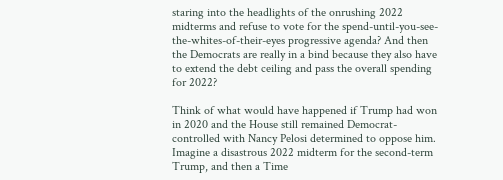staring into the headlights of the onrushing 2022 midterms and refuse to vote for the spend-until-you-see-the-whites-of-their-eyes progressive agenda? And then the Democrats are really in a bind because they also have to extend the debt ceiling and pass the overall spending for 2022?

Think of what would have happened if Trump had won in 2020 and the House still remained Democrat-controlled with Nancy Pelosi determined to oppose him. Imagine a disastrous 2022 midterm for the second-term Trump, and then a Time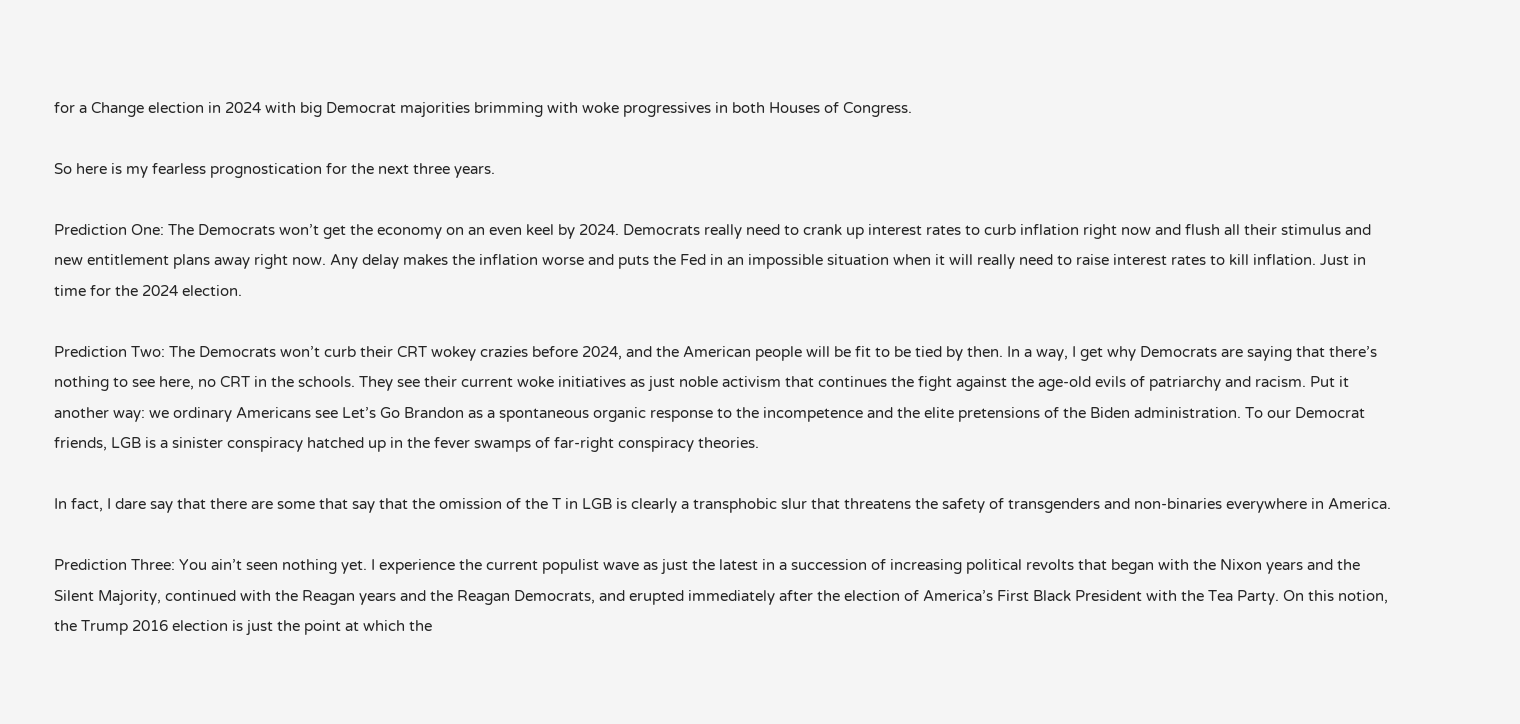for a Change election in 2024 with big Democrat majorities brimming with woke progressives in both Houses of Congress.

So here is my fearless prognostication for the next three years.

Prediction One: The Democrats won’t get the economy on an even keel by 2024. Democrats really need to crank up interest rates to curb inflation right now and flush all their stimulus and new entitlement plans away right now. Any delay makes the inflation worse and puts the Fed in an impossible situation when it will really need to raise interest rates to kill inflation. Just in time for the 2024 election.

Prediction Two: The Democrats won’t curb their CRT wokey crazies before 2024, and the American people will be fit to be tied by then. In a way, I get why Democrats are saying that there’s nothing to see here, no CRT in the schools. They see their current woke initiatives as just noble activism that continues the fight against the age-old evils of patriarchy and racism. Put it another way: we ordinary Americans see Let’s Go Brandon as a spontaneous organic response to the incompetence and the elite pretensions of the Biden administration. To our Democrat friends, LGB is a sinister conspiracy hatched up in the fever swamps of far-right conspiracy theories.

In fact, I dare say that there are some that say that the omission of the T in LGB is clearly a transphobic slur that threatens the safety of transgenders and non-binaries everywhere in America.

Prediction Three: You ain’t seen nothing yet. I experience the current populist wave as just the latest in a succession of increasing political revolts that began with the Nixon years and the Silent Majority, continued with the Reagan years and the Reagan Democrats, and erupted immediately after the election of America’s First Black President with the Tea Party. On this notion, the Trump 2016 election is just the point at which the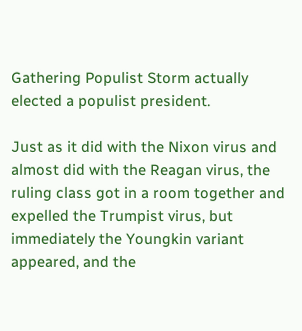Gathering Populist Storm actually elected a populist president.

Just as it did with the Nixon virus and almost did with the Reagan virus, the ruling class got in a room together and expelled the Trumpist virus, but immediately the Youngkin variant appeared, and the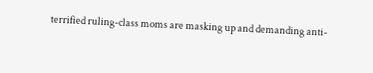terrified ruling-class moms are masking up and demanding anti-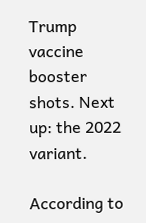Trump vaccine booster shots. Next up: the 2022 variant.

According to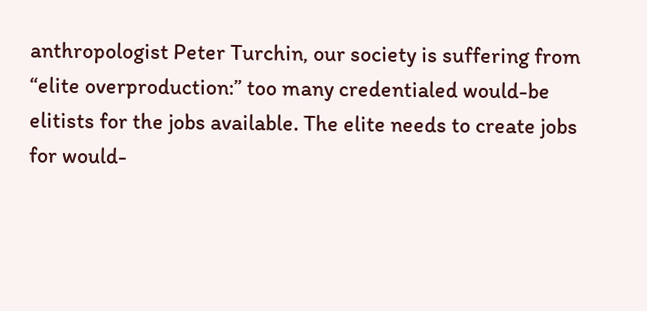anthropologist Peter Turchin, our society is suffering from “elite overproduction:” too many credentialed would-be elitists for the jobs available. The elite needs to create jobs for would-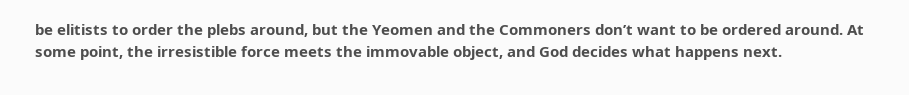be elitists to order the plebs around, but the Yeomen and the Commoners don’t want to be ordered around. At some point, the irresistible force meets the immovable object, and God decides what happens next.